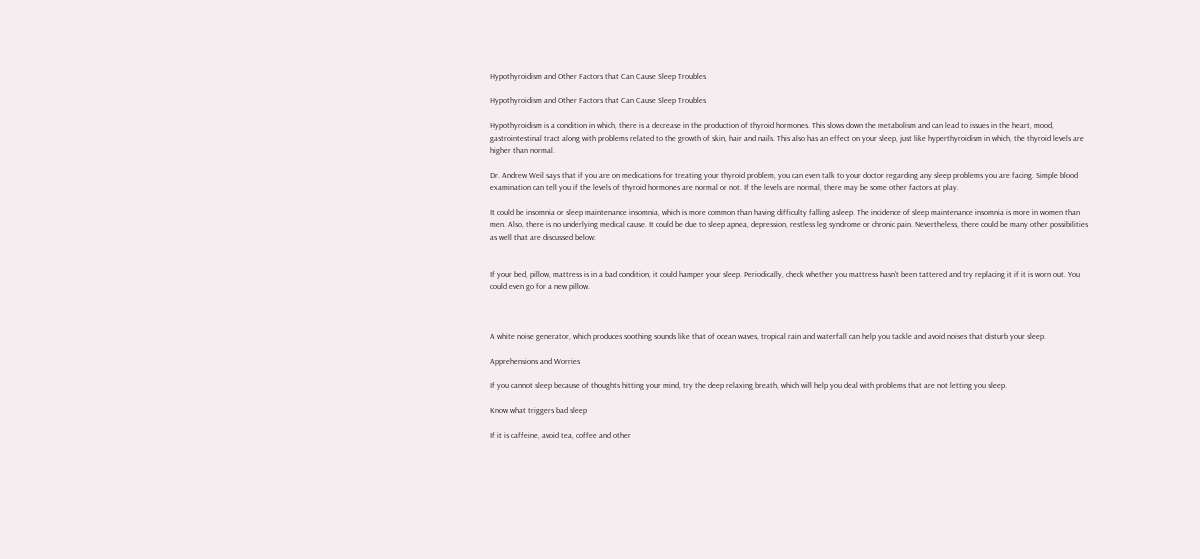Hypothyroidism and Other Factors that Can Cause Sleep Troubles

Hypothyroidism and Other Factors that Can Cause Sleep Troubles

Hypothyroidism is a condition in which, there is a decrease in the production of thyroid hormones. This slows down the metabolism and can lead to issues in the heart, mood, gastrointestinal tract along with problems related to the growth of skin, hair and nails. This also has an effect on your sleep, just like hyperthyroidism in which, the thyroid levels are higher than normal.

Dr. Andrew Weil says that if you are on medications for treating your thyroid problem, you can even talk to your doctor regarding any sleep problems you are facing. Simple blood examination can tell you if the levels of thyroid hormones are normal or not. If the levels are normal, there may be some other factors at play.

It could be insomnia or sleep maintenance insomnia, which is more common than having difficulty falling asleep. The incidence of sleep maintenance insomnia is more in women than men. Also, there is no underlying medical cause. It could be due to sleep apnea, depression, restless leg syndrome or chronic pain. Nevertheless, there could be many other possibilities as well that are discussed below:


If your bed, pillow, mattress is in a bad condition, it could hamper your sleep. Periodically, check whether you mattress hasn’t been tattered and try replacing it if it is worn out. You could even go for a new pillow.



A white noise generator, which produces soothing sounds like that of ocean waves, tropical rain and waterfall can help you tackle and avoid noises that disturb your sleep.

Apprehensions and Worries

If you cannot sleep because of thoughts hitting your mind, try the deep relaxing breath, which will help you deal with problems that are not letting you sleep.

Know what triggers bad sleep

If it is caffeine, avoid tea, coffee and other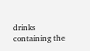drinks containing the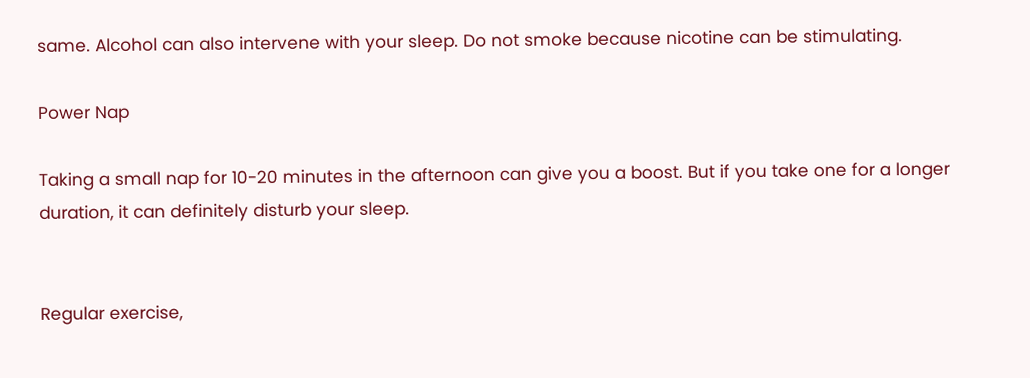same. Alcohol can also intervene with your sleep. Do not smoke because nicotine can be stimulating.

Power Nap

Taking a small nap for 10-20 minutes in the afternoon can give you a boost. But if you take one for a longer duration, it can definitely disturb your sleep.


Regular exercise,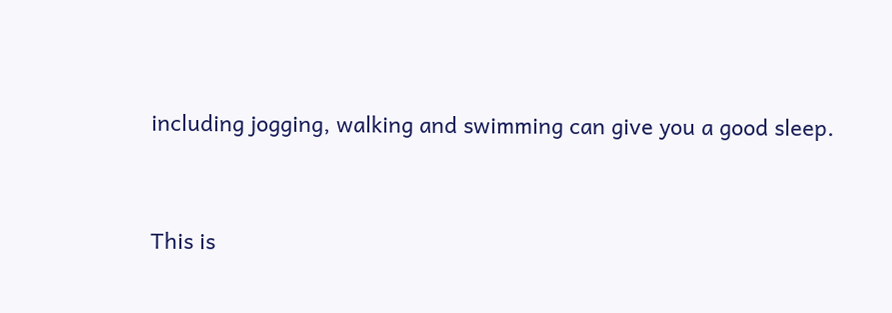including jogging, walking and swimming can give you a good sleep.


This is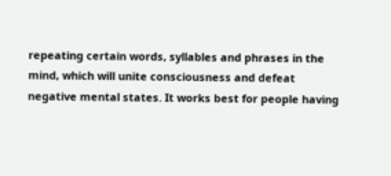repeating certain words, syllables and phrases in the mind, which will unite consciousness and defeat negative mental states. It works best for people having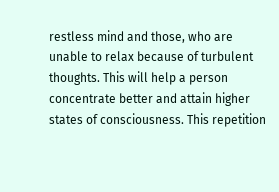restless mind and those, who are unable to relax because of turbulent thoughts. This will help a person concentrate better and attain higher states of consciousness. This repetition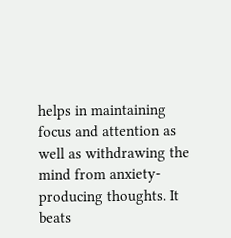helps in maintaining focus and attention as well as withdrawing the mind from anxiety-producing thoughts. It beats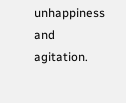unhappiness and agitation.